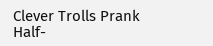Clever Trolls Prank Half-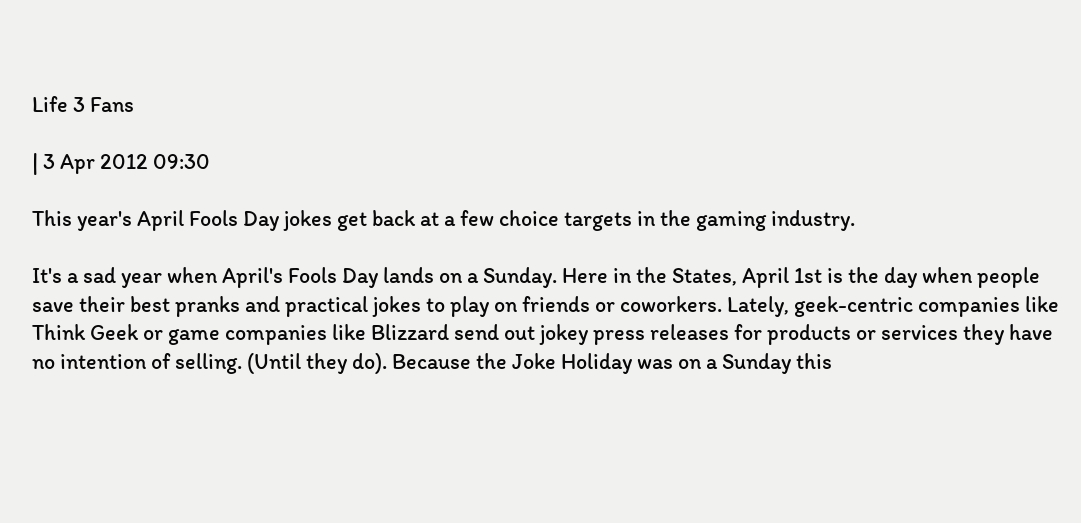Life 3 Fans

| 3 Apr 2012 09:30

This year's April Fools Day jokes get back at a few choice targets in the gaming industry.

It's a sad year when April's Fools Day lands on a Sunday. Here in the States, April 1st is the day when people save their best pranks and practical jokes to play on friends or coworkers. Lately, geek-centric companies like Think Geek or game companies like Blizzard send out jokey press releases for products or services they have no intention of selling. (Until they do). Because the Joke Holiday was on a Sunday this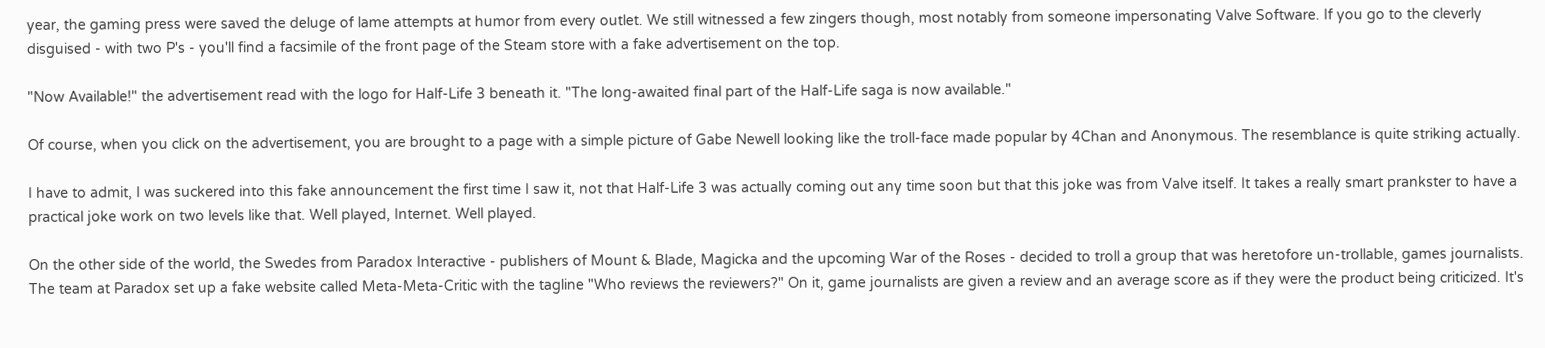year, the gaming press were saved the deluge of lame attempts at humor from every outlet. We still witnessed a few zingers though, most notably from someone impersonating Valve Software. If you go to the cleverly disguised - with two P's - you'll find a facsimile of the front page of the Steam store with a fake advertisement on the top.

"Now Available!" the advertisement read with the logo for Half-Life 3 beneath it. "The long-awaited final part of the Half-Life saga is now available."

Of course, when you click on the advertisement, you are brought to a page with a simple picture of Gabe Newell looking like the troll-face made popular by 4Chan and Anonymous. The resemblance is quite striking actually.

I have to admit, I was suckered into this fake announcement the first time I saw it, not that Half-Life 3 was actually coming out any time soon but that this joke was from Valve itself. It takes a really smart prankster to have a practical joke work on two levels like that. Well played, Internet. Well played.

On the other side of the world, the Swedes from Paradox Interactive - publishers of Mount & Blade, Magicka and the upcoming War of the Roses - decided to troll a group that was heretofore un-trollable, games journalists. The team at Paradox set up a fake website called Meta-Meta-Critic with the tagline "Who reviews the reviewers?" On it, game journalists are given a review and an average score as if they were the product being criticized. It's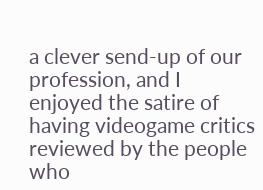a clever send-up of our profession, and I enjoyed the satire of having videogame critics reviewed by the people who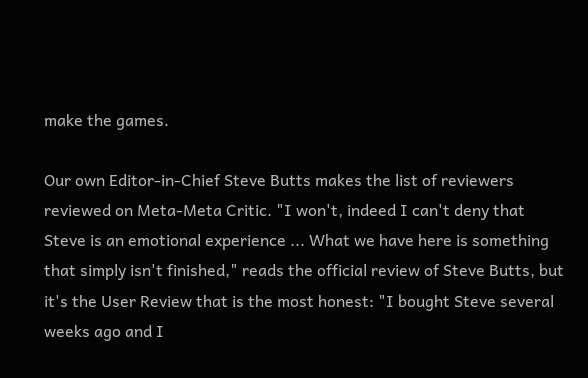make the games.

Our own Editor-in-Chief Steve Butts makes the list of reviewers reviewed on Meta-Meta Critic. "I won't, indeed I can't deny that Steve is an emotional experience ... What we have here is something that simply isn't finished," reads the official review of Steve Butts, but it's the User Review that is the most honest: "I bought Steve several weeks ago and I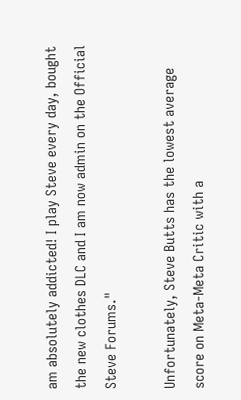am absolutely addicted! I play Steve every day, bought the new clothes DLC and I am now admin on the Official Steve Forums."

Unfortunately, Steve Butts has the lowest average score on Meta-Meta Critic with a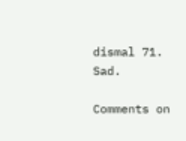dismal 71. Sad.

Comments on